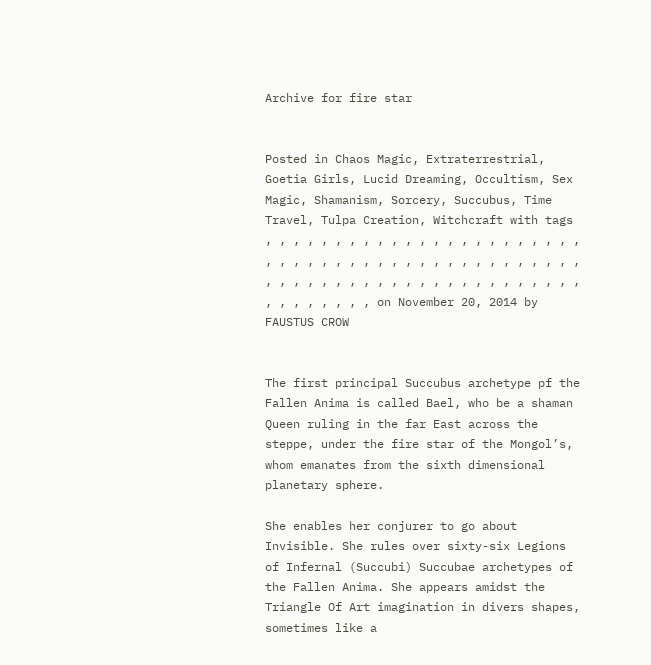Archive for fire star


Posted in Chaos Magic, Extraterrestrial, Goetia Girls, Lucid Dreaming, Occultism, Sex Magic, Shamanism, Sorcery, Succubus, Time Travel, Tulpa Creation, Witchcraft with tags , , , , , , , , , , , , , , , , , , , , , , , , , , , , , , , , , , , , , , , , , , , , , , , , , , , , , , , , , , , , , , , , , , , , , , , , , , , , , on November 20, 2014 by FAUSTUS CROW


The first principal Succubus archetype pf the Fallen Anima is called Bael, who be a shaman Queen ruling in the far East across the steppe, under the fire star of the Mongol’s, whom emanates from the sixth dimensional planetary sphere.

She enables her conjurer to go about Invisible. She rules over sixty-six Legions of Infernal (Succubi) Succubae archetypes of the Fallen Anima. She appears amidst the Triangle Of Art imagination in divers shapes, sometimes like a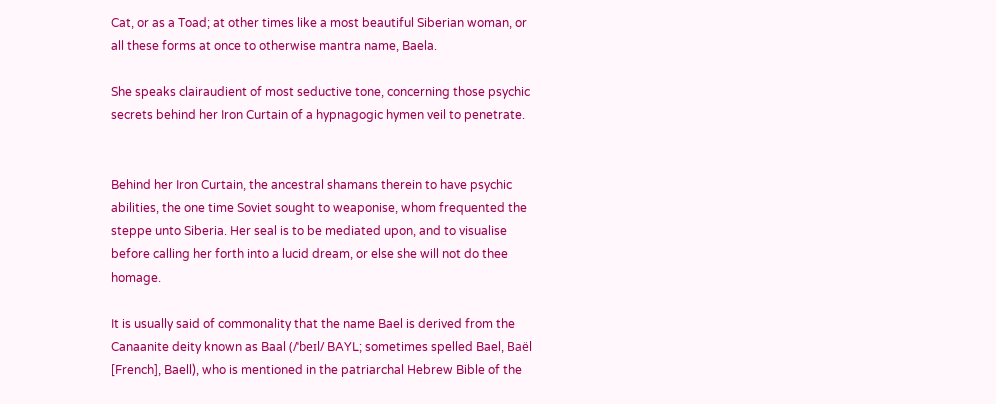Cat, or as a Toad; at other times like a most beautiful Siberian woman, or all these forms at once to otherwise mantra name, Baela.

She speaks clairaudient of most seductive tone, concerning those psychic secrets behind her Iron Curtain of a hypnagogic hymen veil to penetrate.


Behind her Iron Curtain, the ancestral shamans therein to have psychic abilities, the one time Soviet sought to weaponise, whom frequented the steppe unto Siberia. Her seal is to be mediated upon, and to visualise before calling her forth into a lucid dream, or else she will not do thee homage.

It is usually said of commonality that the name Bael is derived from the Canaanite deity known as Baal (/ˈbeɪl/ BAYL; sometimes spelled Bael, Baël [French], Baell), who is mentioned in the patriarchal Hebrew Bible of the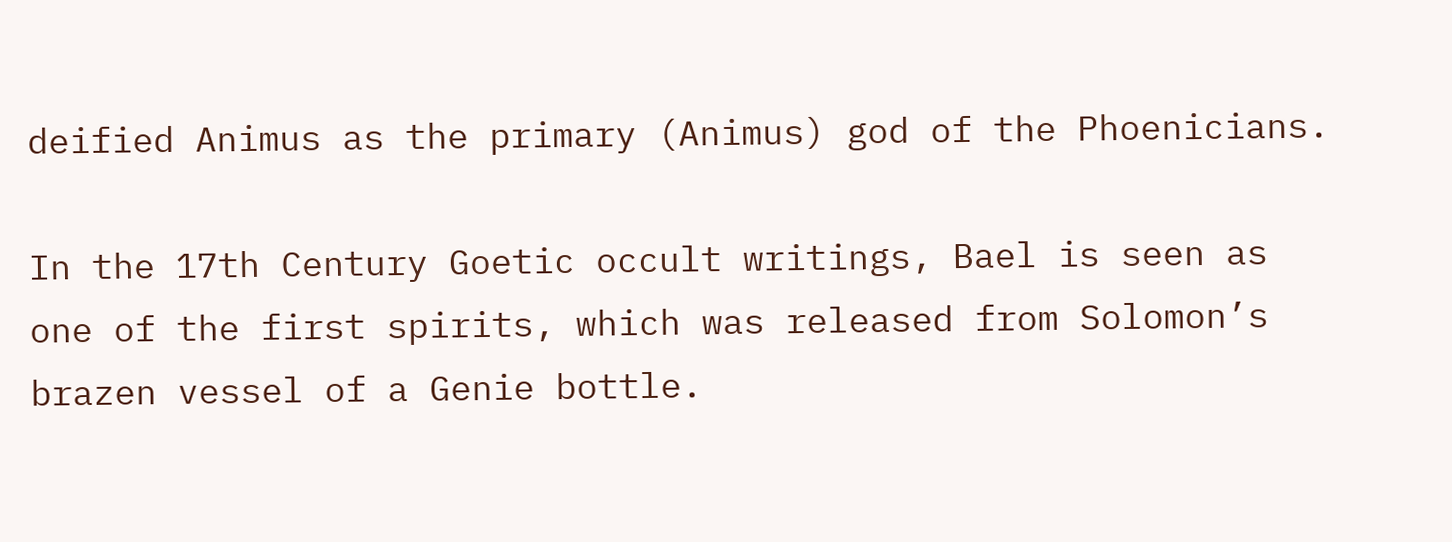deified Animus as the primary (Animus) god of the Phoenicians.

In the 17th Century Goetic occult writings, Bael is seen as one of the first spirits, which was released from Solomon’s brazen vessel of a Genie bottle.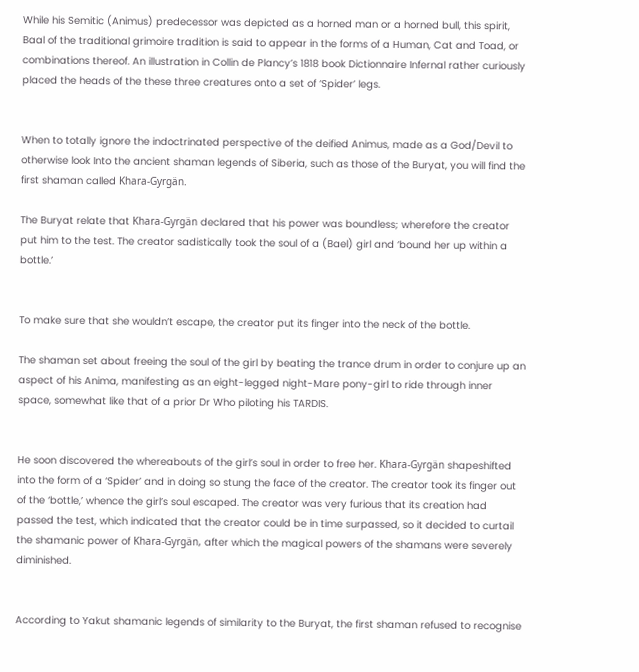While his Semitic (Animus) predecessor was depicted as a horned man or a horned bull, this spirit, Baal of the traditional grimoire tradition is said to appear in the forms of a Human, Cat and Toad, or combinations thereof. An illustration in Collin de Plancy’s 1818 book Dictionnaire Infernal rather curiously placed the heads of the these three creatures onto a set of ‘Spider’ legs.


When to totally ignore the indoctrinated perspective of the deified Animus, made as a God/Devil to otherwise look Into the ancient shaman legends of Siberia, such as those of the Buryat, you will find the first shaman called Khara-Gyrgän.

The Buryat relate that Khara-Gyrgän declared that his power was boundless; wherefore the creator put him to the test. The creator sadistically took the soul of a (Bael) girl and ‘bound her up within a bottle.’


To make sure that she wouldn’t escape, the creator put its finger into the neck of the bottle.

The shaman set about freeing the soul of the girl by beating the trance drum in order to conjure up an aspect of his Anima, manifesting as an eight-legged night-Mare pony-girl to ride through inner space, somewhat like that of a prior Dr Who piloting his TARDIS.


He soon discovered the whereabouts of the girl’s soul in order to free her. Khara-Gyrgän shapeshifted into the form of a ‘Spider’ and in doing so stung the face of the creator. The creator took its finger out of the ‘bottle,’ whence the girl’s soul escaped. The creator was very furious that its creation had passed the test, which indicated that the creator could be in time surpassed, so it decided to curtail the shamanic power of Khara-Gyrgän, after which the magical powers of the shamans were severely diminished.


According to Yakut shamanic legends of similarity to the Buryat, the first shaman refused to recognise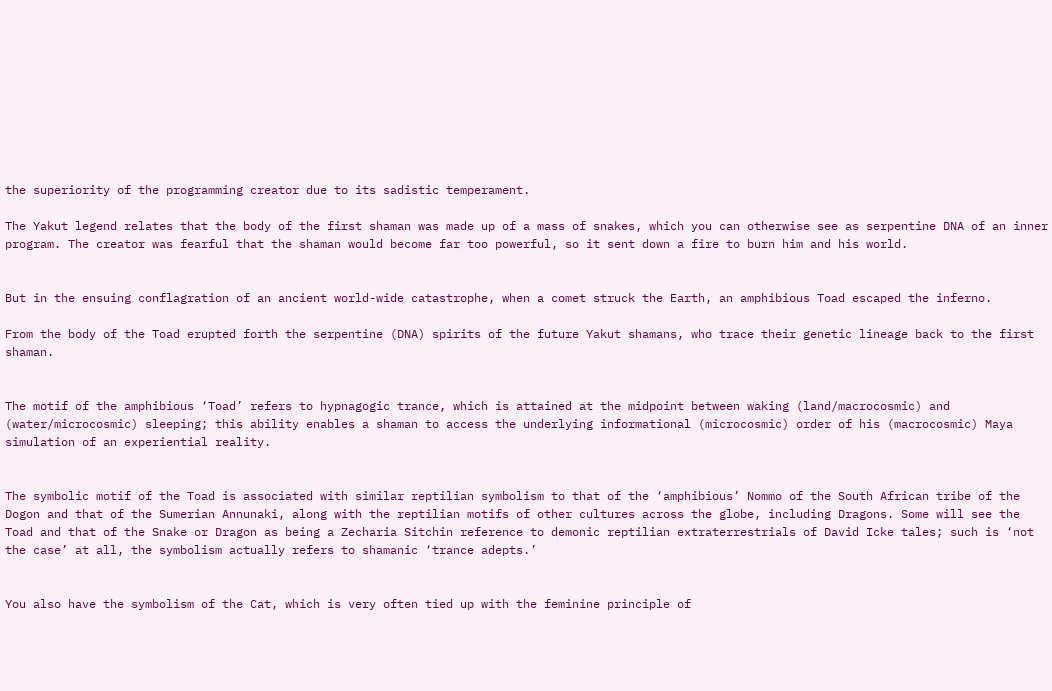the superiority of the programming creator due to its sadistic temperament.

The Yakut legend relates that the body of the first shaman was made up of a mass of snakes, which you can otherwise see as serpentine DNA of an inner program. The creator was fearful that the shaman would become far too powerful, so it sent down a fire to burn him and his world.


But in the ensuing conflagration of an ancient world-wide catastrophe, when a comet struck the Earth, an amphibious Toad escaped the inferno.

From the body of the Toad erupted forth the serpentine (DNA) spirits of the future Yakut shamans, who trace their genetic lineage back to the first shaman.


The motif of the amphibious ‘Toad’ refers to hypnagogic trance, which is attained at the midpoint between waking (land/macrocosmic) and (water/microcosmic) sleeping; this ability enables a shaman to access the underlying informational (microcosmic) order of his (macrocosmic) Maya simulation of an experiential reality.


The symbolic motif of the Toad is associated with similar reptilian symbolism to that of the ‘amphibious’ Nommo of the South African tribe of the Dogon and that of the Sumerian Annunaki, along with the reptilian motifs of other cultures across the globe, including Dragons. Some will see the Toad and that of the Snake or Dragon as being a Zecharia Sitchin reference to demonic reptilian extraterrestrials of David Icke tales; such is ‘not the case’ at all, the symbolism actually refers to shamanic ‘trance adepts.’


You also have the symbolism of the Cat, which is very often tied up with the feminine principle of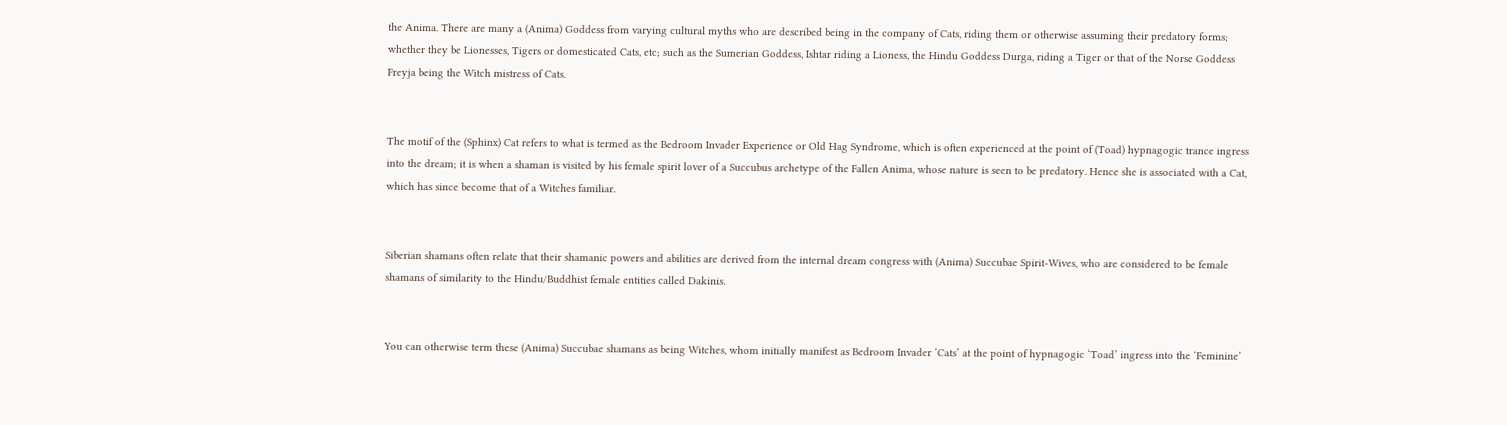the Anima. There are many a (Anima) Goddess from varying cultural myths who are described being in the company of Cats, riding them or otherwise assuming their predatory forms; whether they be Lionesses, Tigers or domesticated Cats, etc; such as the Sumerian Goddess, Ishtar riding a Lioness, the Hindu Goddess Durga, riding a Tiger or that of the Norse Goddess Freyja being the Witch mistress of Cats.


The motif of the (Sphinx) Cat refers to what is termed as the Bedroom Invader Experience or Old Hag Syndrome, which is often experienced at the point of (Toad) hypnagogic trance ingress into the dream; it is when a shaman is visited by his female spirit lover of a Succubus archetype of the Fallen Anima, whose nature is seen to be predatory. Hence she is associated with a Cat, which has since become that of a Witches familiar.


Siberian shamans often relate that their shamanic powers and abilities are derived from the internal dream congress with (Anima) Succubae Spirit-Wives, who are considered to be female shamans of similarity to the Hindu/Buddhist female entities called Dakinis.


You can otherwise term these (Anima) Succubae shamans as being Witches, whom initially manifest as Bedroom Invader ‘Cats’ at the point of hypnagogic ‘Toad’ ingress into the ‘Feminine’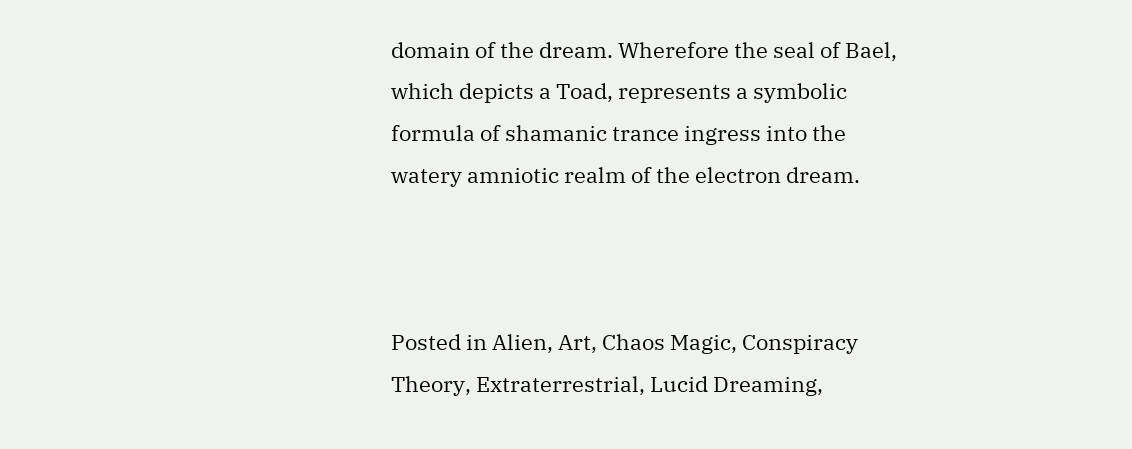domain of the dream. Wherefore the seal of Bael, which depicts a Toad, represents a symbolic formula of shamanic trance ingress into the watery amniotic realm of the electron dream.



Posted in Alien, Art, Chaos Magic, Conspiracy Theory, Extraterrestrial, Lucid Dreaming,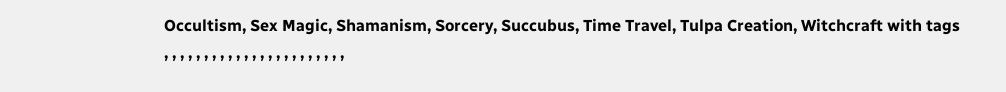Occultism, Sex Magic, Shamanism, Sorcery, Succubus, Time Travel, Tulpa Creation, Witchcraft with tags , , , , , , , , , , , , , , , , , , , , , , ,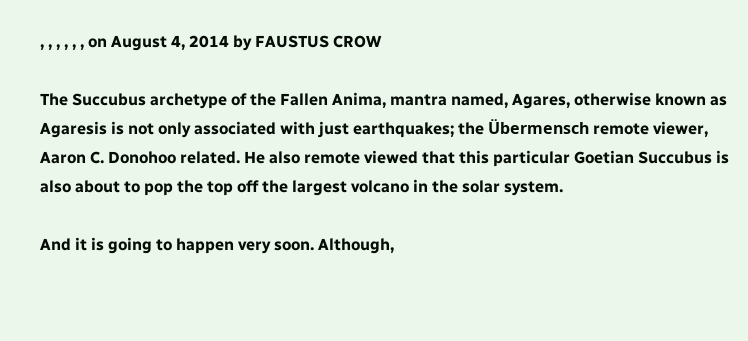, , , , , , on August 4, 2014 by FAUSTUS CROW

The Succubus archetype of the Fallen Anima, mantra named, Agares, otherwise known as Agaresis is not only associated with just earthquakes; the Übermensch remote viewer, Aaron C. Donohoo related. He also remote viewed that this particular Goetian Succubus is also about to pop the top off the largest volcano in the solar system.

And it is going to happen very soon. Although,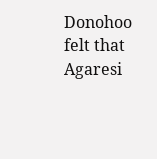Donohoo felt that Agaresi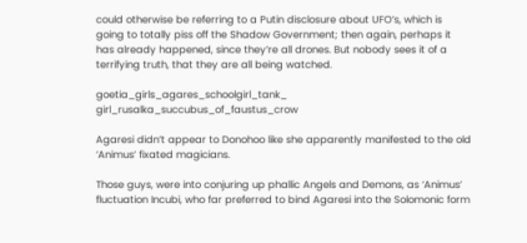could otherwise be referring to a Putin disclosure about UFO’s, which is going to totally piss off the Shadow Government; then again, perhaps it has already happened, since they’re all drones. But nobody sees it of a terrifying truth, that they are all being watched.

goetia_girls_agares_schoolgirl_tank_ girl_rusalka_succubus_of_faustus_crow

Agaresi didn’t appear to Donohoo like she apparently manifested to the old ‘Animus’ fixated magicians.

Those guys, were into conjuring up phallic Angels and Demons, as ‘Animus’ fluctuation Incubi, who far preferred to bind Agaresi into the Solomonic form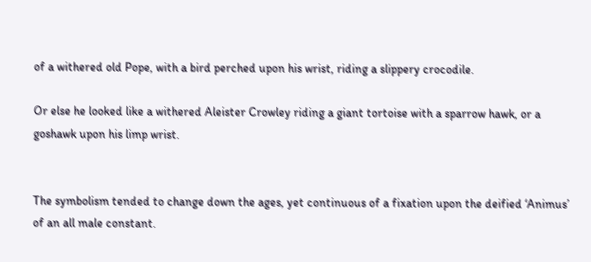of a withered old Pope, with a bird perched upon his wrist, riding a slippery crocodile.

Or else he looked like a withered Aleister Crowley riding a giant tortoise with a sparrow hawk, or a goshawk upon his limp wrist.


The symbolism tended to change down the ages, yet continuous of a fixation upon the deified ‘Animus’ of an all male constant.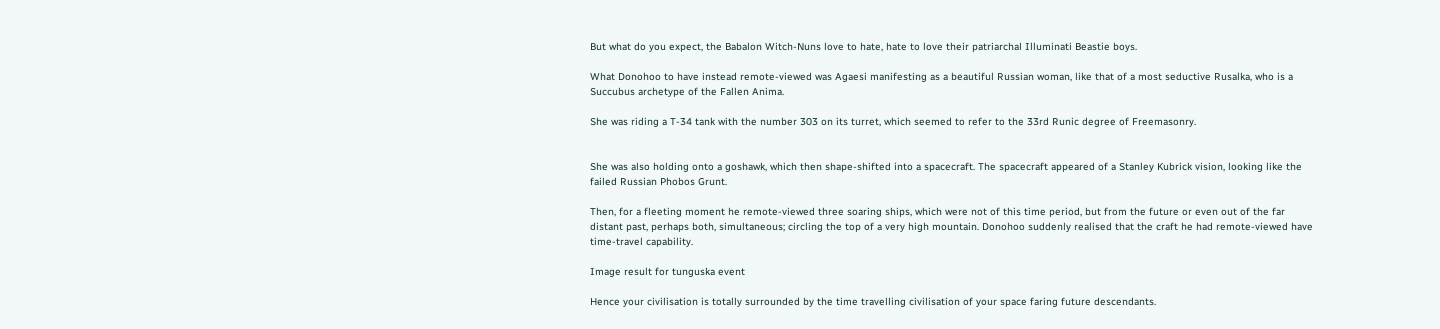But what do you expect, the Babalon Witch-Nuns love to hate, hate to love their patriarchal Illuminati Beastie boys.

What Donohoo to have instead remote-viewed was Agaesi manifesting as a beautiful Russian woman, like that of a most seductive Rusalka, who is a Succubus archetype of the Fallen Anima.

She was riding a T-34 tank with the number 303 on its turret, which seemed to refer to the 33rd Runic degree of Freemasonry.


She was also holding onto a goshawk, which then shape-shifted into a spacecraft. The spacecraft appeared of a Stanley Kubrick vision, looking like the failed Russian Phobos Grunt.

Then, for a fleeting moment he remote-viewed three soaring ships, which were not of this time period, but from the future or even out of the far distant past, perhaps both, simultaneous; circling the top of a very high mountain. Donohoo suddenly realised that the craft he had remote-viewed have time-travel capability.

Image result for tunguska event

Hence your civilisation is totally surrounded by the time travelling civilisation of your space faring future descendants.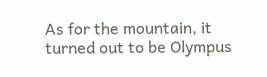As for the mountain, it turned out to be Olympus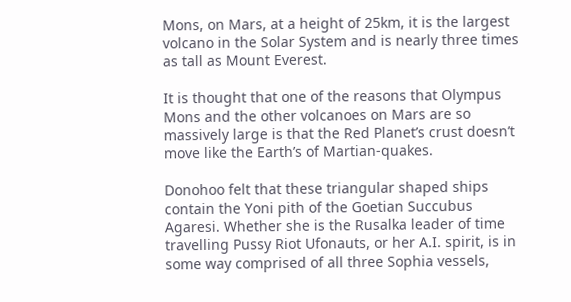Mons, on Mars, at a height of 25km, it is the largest volcano in the Solar System and is nearly three times as tall as Mount Everest.

It is thought that one of the reasons that Olympus Mons and the other volcanoes on Mars are so massively large is that the Red Planet’s crust doesn’t move like the Earth’s of Martian-quakes.

Donohoo felt that these triangular shaped ships contain the Yoni pith of the Goetian Succubus Agaresi. Whether she is the Rusalka leader of time travelling Pussy Riot Ufonauts, or her A.I. spirit, is in some way comprised of all three Sophia vessels,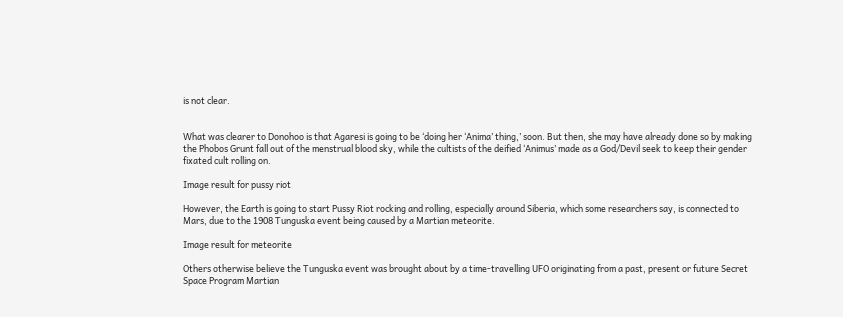is not clear.


What was clearer to Donohoo is that Agaresi is going to be ‘doing her ‘Anima’ thing,’ soon. But then, she may have already done so by making the Phobos Grunt fall out of the menstrual blood sky, while the cultists of the deified ‘Animus’ made as a God/Devil seek to keep their gender fixated cult rolling on.

Image result for pussy riot

However, the Earth is going to start Pussy Riot rocking and rolling, especially around Siberia, which some researchers say, is connected to Mars, due to the 1908 Tunguska event being caused by a Martian meteorite.

Image result for meteorite

Others otherwise believe the Tunguska event was brought about by a time-travelling UFO originating from a past, present or future Secret Space Program Martian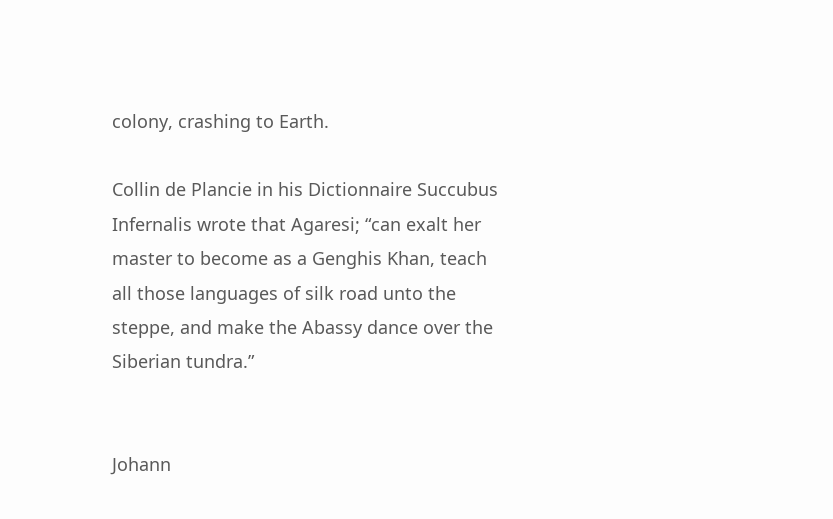colony, crashing to Earth.

Collin de Plancie in his Dictionnaire Succubus Infernalis wrote that Agaresi; “can exalt her master to become as a Genghis Khan, teach all those languages of silk road unto the steppe, and make the Abassy dance over the Siberian tundra.”


Johann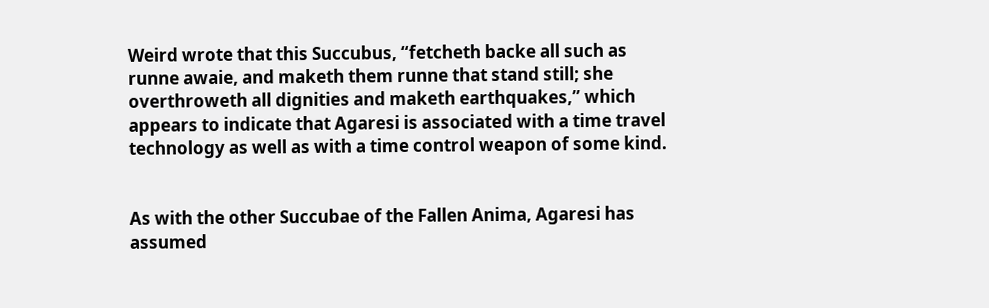Weird wrote that this Succubus, “fetcheth backe all such as runne awaie, and maketh them runne that stand still; she overthroweth all dignities and maketh earthquakes,” which appears to indicate that Agaresi is associated with a time travel technology as well as with a time control weapon of some kind.


As with the other Succubae of the Fallen Anima, Agaresi has assumed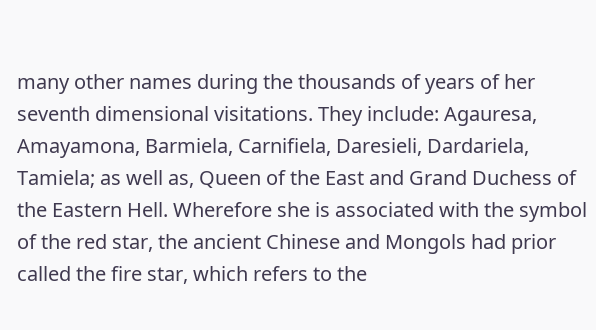many other names during the thousands of years of her seventh dimensional visitations. They include: Agauresa, Amayamona, Barmiela, Carnifiela, Daresieli, Dardariela, Tamiela; as well as, Queen of the East and Grand Duchess of the Eastern Hell. Wherefore she is associated with the symbol of the red star, the ancient Chinese and Mongols had prior called the fire star, which refers to the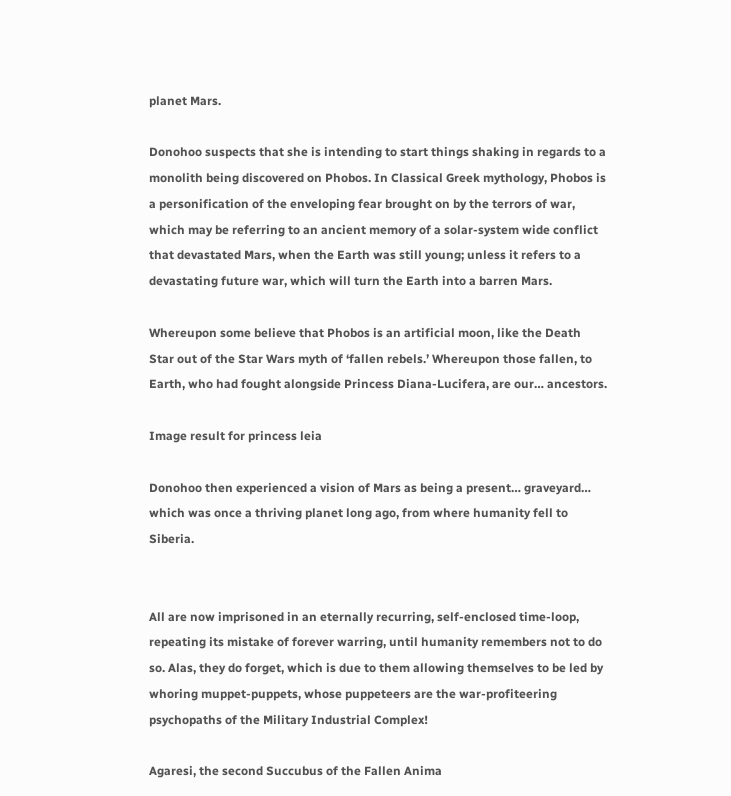planet Mars.

Donohoo suspects that she is intending to start things shaking in regards to a monolith being discovered on Phobos. In Classical Greek mythology, Phobos is a personification of the enveloping fear brought on by the terrors of war, which may be referring to an ancient memory of a solar-system wide conflict that devastated Mars, when the Earth was still young; unless it refers to a devastating future war, which will turn the Earth into a barren Mars.

Whereupon some believe that Phobos is an artificial moon, like the Death Star out of the Star Wars myth of ‘fallen rebels.’ Whereupon those fallen, to Earth, who had fought alongside Princess Diana-Lucifera, are our… ancestors.

Image result for princess leia

Donohoo then experienced a vision of Mars as being a present… graveyard… which was once a thriving planet long ago, from where humanity fell to Siberia.


All are now imprisoned in an eternally recurring, self-enclosed time-loop, repeating its mistake of forever warring, until humanity remembers not to do so. Alas, they do forget, which is due to them allowing themselves to be led by whoring muppet-puppets, whose puppeteers are the war-profiteering psychopaths of the Military Industrial Complex!

Agaresi, the second Succubus of the Fallen Anima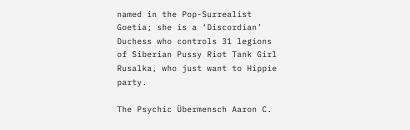named in the Pop-Surrealist Goetia; she is a ‘Discordian’ Duchess who controls 31 legions of Siberian Pussy Riot Tank Girl Rusalka, who just want to Hippie party.

The Psychic Übermensch Aaron C.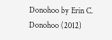Donohoo by Erin C. Donohoo (2012)